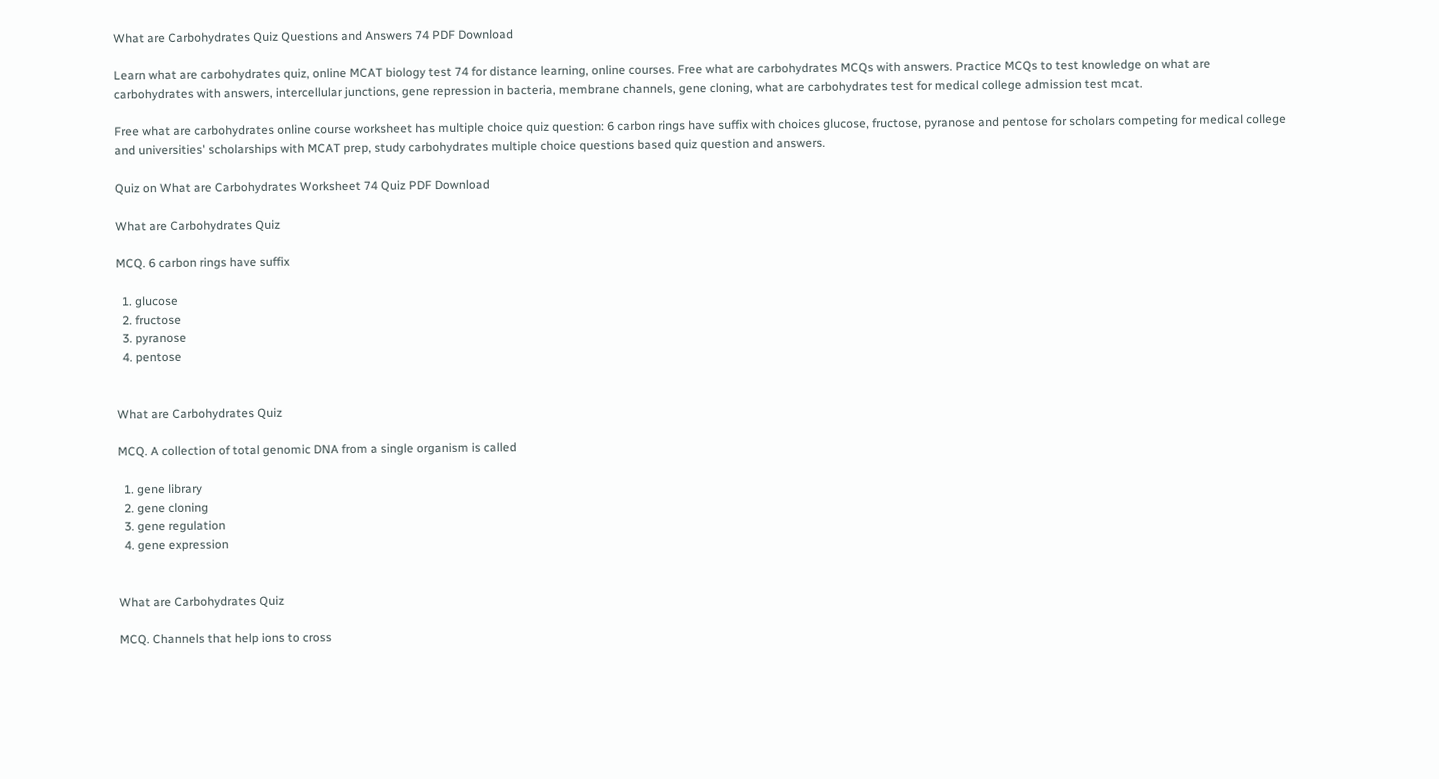What are Carbohydrates Quiz Questions and Answers 74 PDF Download

Learn what are carbohydrates quiz, online MCAT biology test 74 for distance learning, online courses. Free what are carbohydrates MCQs with answers. Practice MCQs to test knowledge on what are carbohydrates with answers, intercellular junctions, gene repression in bacteria, membrane channels, gene cloning, what are carbohydrates test for medical college admission test mcat.

Free what are carbohydrates online course worksheet has multiple choice quiz question: 6 carbon rings have suffix with choices glucose, fructose, pyranose and pentose for scholars competing for medical college and universities' scholarships with MCAT prep, study carbohydrates multiple choice questions based quiz question and answers.

Quiz on What are Carbohydrates Worksheet 74 Quiz PDF Download

What are Carbohydrates Quiz

MCQ. 6 carbon rings have suffix

  1. glucose
  2. fructose
  3. pyranose
  4. pentose


What are Carbohydrates Quiz

MCQ. A collection of total genomic DNA from a single organism is called

  1. gene library
  2. gene cloning
  3. gene regulation
  4. gene expression


What are Carbohydrates Quiz

MCQ. Channels that help ions to cross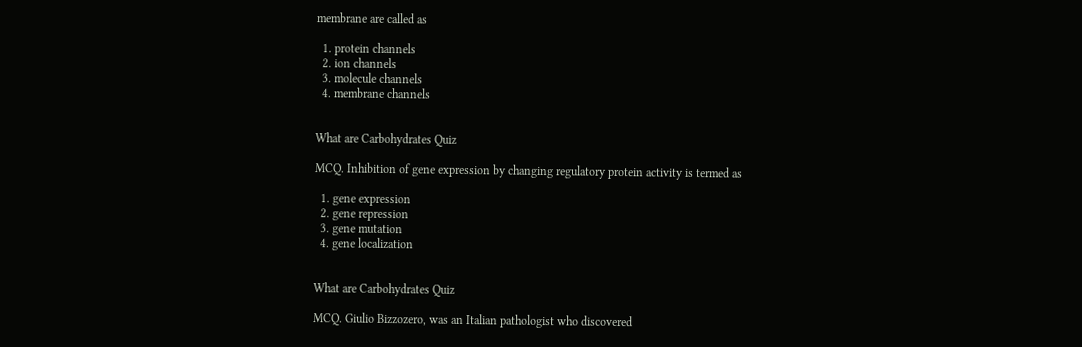membrane are called as

  1. protein channels
  2. ion channels
  3. molecule channels
  4. membrane channels


What are Carbohydrates Quiz

MCQ. Inhibition of gene expression by changing regulatory protein activity is termed as

  1. gene expression
  2. gene repression
  3. gene mutation
  4. gene localization


What are Carbohydrates Quiz

MCQ. Giulio Bizzozero, was an Italian pathologist who discovered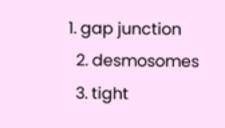1. gap junction
  2. desmosomes
  3. tight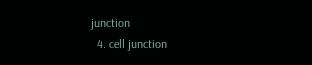junction
  4. cell junction